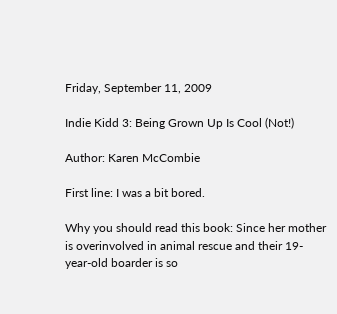Friday, September 11, 2009

Indie Kidd 3: Being Grown Up Is Cool (Not!)

Author: Karen McCombie

First line: I was a bit bored.

Why you should read this book: Since her mother is overinvolved in animal rescue and their 19-year-old boarder is so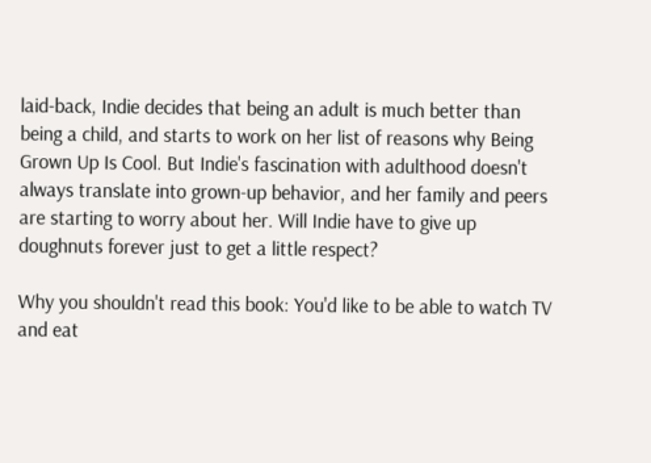laid-back, Indie decides that being an adult is much better than being a child, and starts to work on her list of reasons why Being Grown Up Is Cool. But Indie's fascination with adulthood doesn't always translate into grown-up behavior, and her family and peers are starting to worry about her. Will Indie have to give up doughnuts forever just to get a little respect?

Why you shouldn't read this book: You'd like to be able to watch TV and eat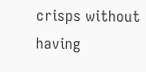crisps without having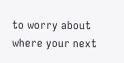to worry about where your next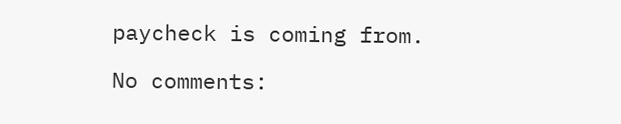paycheck is coming from.

No comments: